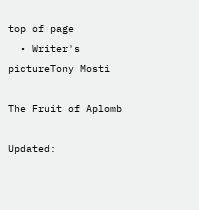top of page
  • Writer's pictureTony Mosti

The Fruit of Aplomb

Updated: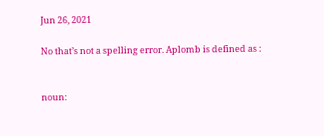Jun 26, 2021

No that’s not a spelling error. Aplomb is defined as :


noun: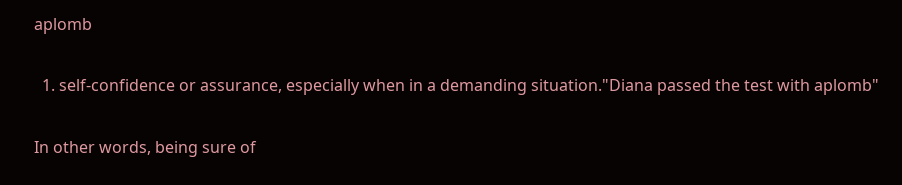aplomb

  1. self-confidence or assurance, especially when in a demanding situation."Diana passed the test with aplomb"

In other words, being sure of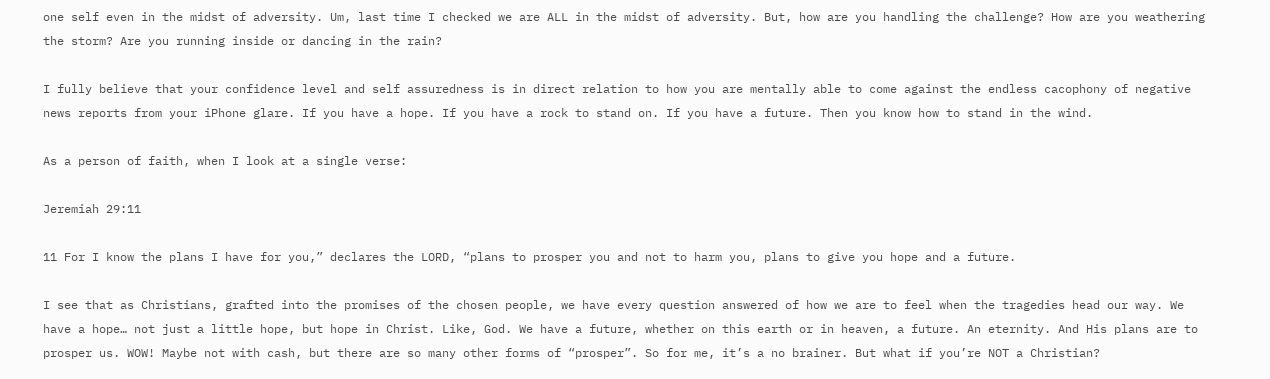one self even in the midst of adversity. Um, last time I checked we are ALL in the midst of adversity. But, how are you handling the challenge? How are you weathering the storm? Are you running inside or dancing in the rain?

I fully believe that your confidence level and self assuredness is in direct relation to how you are mentally able to come against the endless cacophony of negative news reports from your iPhone glare. If you have a hope. If you have a rock to stand on. If you have a future. Then you know how to stand in the wind.

As a person of faith, when I look at a single verse:

Jeremiah 29:11

11 For I know the plans I have for you,” declares the LORD, “plans to prosper you and not to harm you, plans to give you hope and a future.

I see that as Christians, grafted into the promises of the chosen people, we have every question answered of how we are to feel when the tragedies head our way. We have a hope… not just a little hope, but hope in Christ. Like, God. We have a future, whether on this earth or in heaven, a future. An eternity. And His plans are to prosper us. WOW! Maybe not with cash, but there are so many other forms of “prosper”. So for me, it’s a no brainer. But what if you’re NOT a Christian?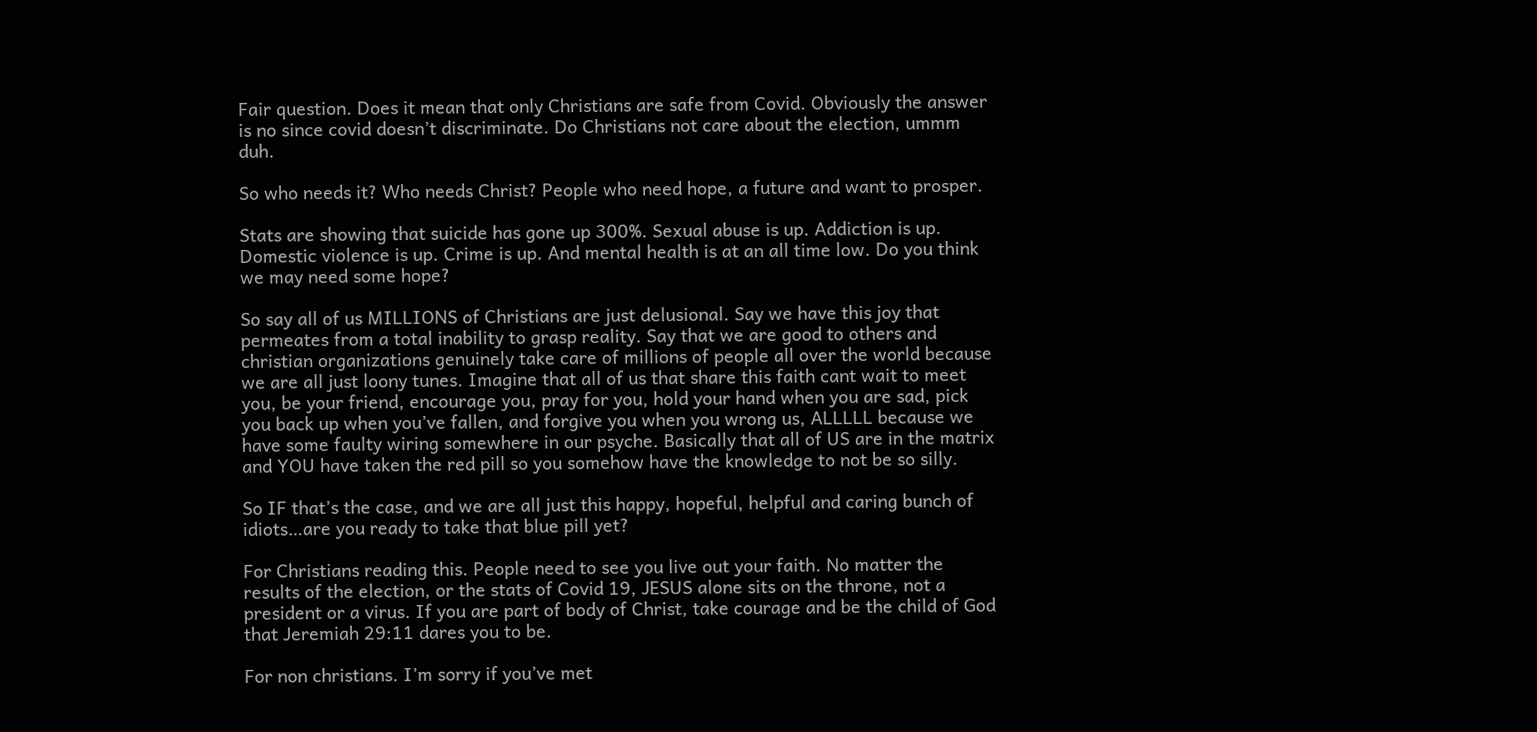Fair question. Does it mean that only Christians are safe from Covid. Obviously the answer is no since covid doesn’t discriminate. Do Christians not care about the election, ummm duh.

So who needs it? Who needs Christ? People who need hope, a future and want to prosper.

Stats are showing that suicide has gone up 300%. Sexual abuse is up. Addiction is up. Domestic violence is up. Crime is up. And mental health is at an all time low. Do you think we may need some hope?

So say all of us MILLIONS of Christians are just delusional. Say we have this joy that permeates from a total inability to grasp reality. Say that we are good to others and christian organizations genuinely take care of millions of people all over the world because we are all just loony tunes. Imagine that all of us that share this faith cant wait to meet you, be your friend, encourage you, pray for you, hold your hand when you are sad, pick you back up when you’ve fallen, and forgive you when you wrong us, ALLLLL because we have some faulty wiring somewhere in our psyche. Basically that all of US are in the matrix and YOU have taken the red pill so you somehow have the knowledge to not be so silly.

So IF that’s the case, and we are all just this happy, hopeful, helpful and caring bunch of idiots…are you ready to take that blue pill yet?

For Christians reading this. People need to see you live out your faith. No matter the results of the election, or the stats of Covid 19, JESUS alone sits on the throne, not a president or a virus. If you are part of body of Christ, take courage and be the child of God that Jeremiah 29:11 dares you to be.

For non christians. I’m sorry if you’ve met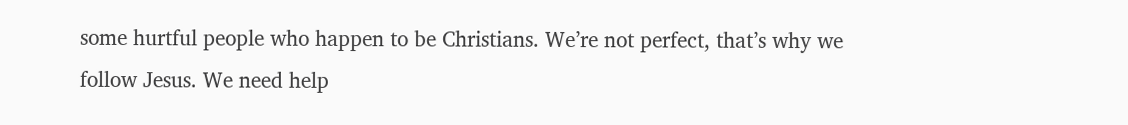some hurtful people who happen to be Christians. We’re not perfect, that’s why we follow Jesus. We need help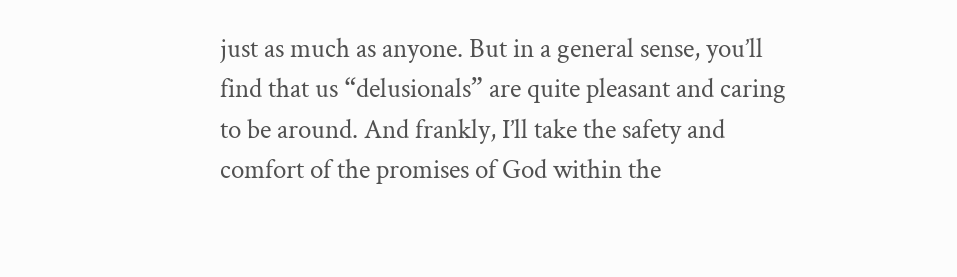just as much as anyone. But in a general sense, you’ll find that us “delusionals” are quite pleasant and caring to be around. And frankly, I’ll take the safety and comfort of the promises of God within the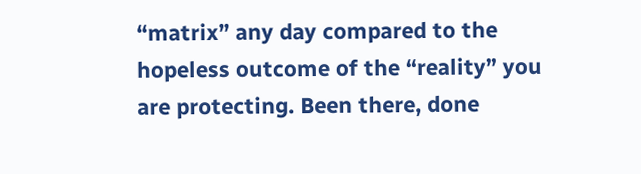“matrix” any day compared to the hopeless outcome of the “reality” you are protecting. Been there, done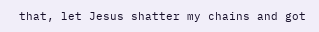that, let Jesus shatter my chains and got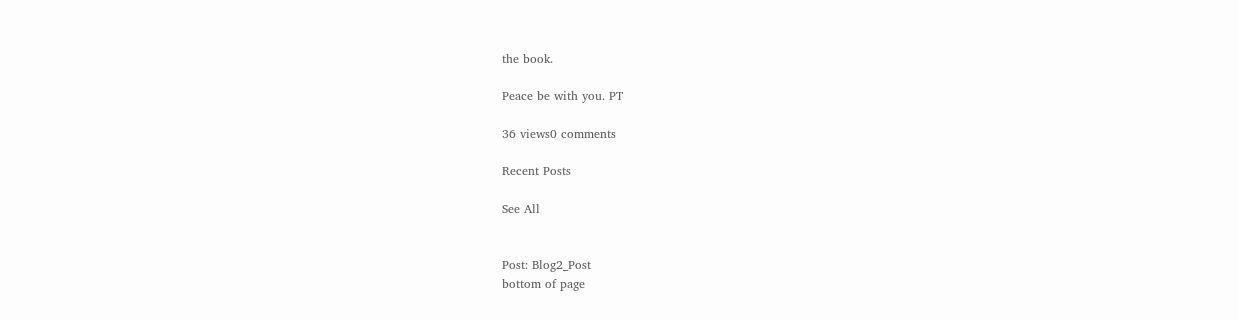the book.

Peace be with you. PT

36 views0 comments

Recent Posts

See All


Post: Blog2_Post
bottom of page